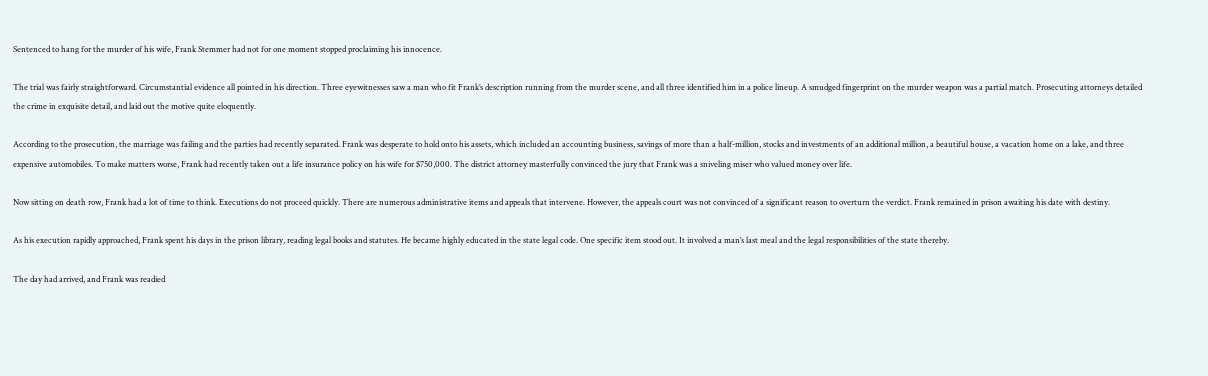Sentenced to hang for the murder of his wife, Frank Stemmer had not for one moment stopped proclaiming his innocence.

The trial was fairly straightforward. Circumstantial evidence all pointed in his direction. Three eyewitnesses saw a man who fit Frank’s description running from the murder scene, and all three identified him in a police lineup. A smudged fingerprint on the murder weapon was a partial match. Prosecuting attorneys detailed the crime in exquisite detail, and laid out the motive quite eloquently.

According to the prosecution, the marriage was failing and the parties had recently separated. Frank was desperate to hold onto his assets, which included an accounting business, savings of more than a half-million, stocks and investments of an additional million, a beautiful house, a vacation home on a lake, and three expensive automobiles. To make matters worse, Frank had recently taken out a life insurance policy on his wife for $750,000. The district attorney masterfully convinced the jury that Frank was a sniveling miser who valued money over life.

Now sitting on death row, Frank had a lot of time to think. Executions do not proceed quickly. There are numerous administrative items and appeals that intervene. However, the appeals court was not convinced of a significant reason to overturn the verdict. Frank remained in prison awaiting his date with destiny.

As his execution rapidly approached, Frank spent his days in the prison library, reading legal books and statutes. He became highly educated in the state legal code. One specific item stood out. It involved a man’s last meal and the legal responsibilities of the state thereby.

The day had arrived, and Frank was readied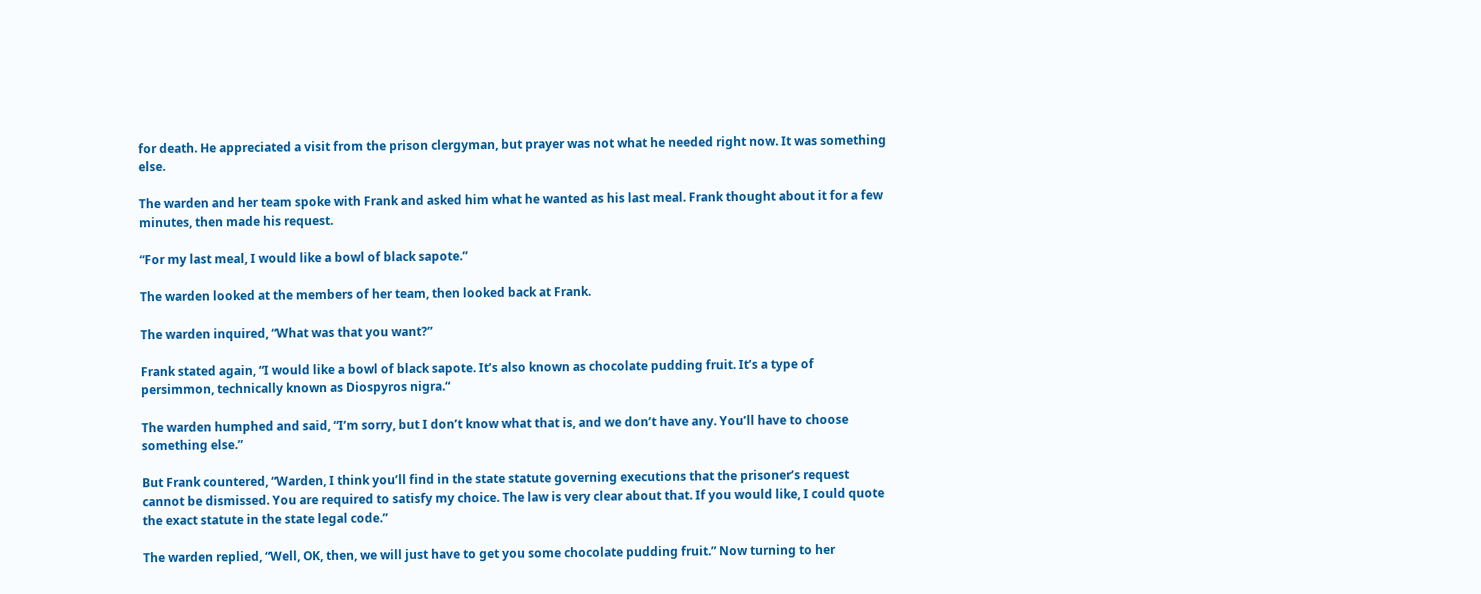for death. He appreciated a visit from the prison clergyman, but prayer was not what he needed right now. It was something else.

The warden and her team spoke with Frank and asked him what he wanted as his last meal. Frank thought about it for a few minutes, then made his request.

“For my last meal, I would like a bowl of black sapote.”

The warden looked at the members of her team, then looked back at Frank.

The warden inquired, “What was that you want?”

Frank stated again, “I would like a bowl of black sapote. It’s also known as chocolate pudding fruit. It’s a type of persimmon, technically known as Diospyros nigra.“

The warden humphed and said, “I’m sorry, but I don’t know what that is, and we don’t have any. You’ll have to choose something else.”

But Frank countered, “Warden, I think you’ll find in the state statute governing executions that the prisoner’s request cannot be dismissed. You are required to satisfy my choice. The law is very clear about that. If you would like, I could quote the exact statute in the state legal code.”

The warden replied, “Well, OK, then, we will just have to get you some chocolate pudding fruit.” Now turning to her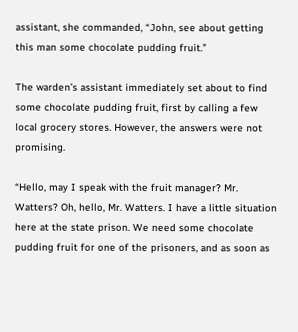assistant, she commanded, “John, see about getting this man some chocolate pudding fruit.”

The warden’s assistant immediately set about to find some chocolate pudding fruit, first by calling a few local grocery stores. However, the answers were not promising.

“Hello, may I speak with the fruit manager? Mr. Watters? Oh, hello, Mr. Watters. I have a little situation here at the state prison. We need some chocolate pudding fruit for one of the prisoners, and as soon as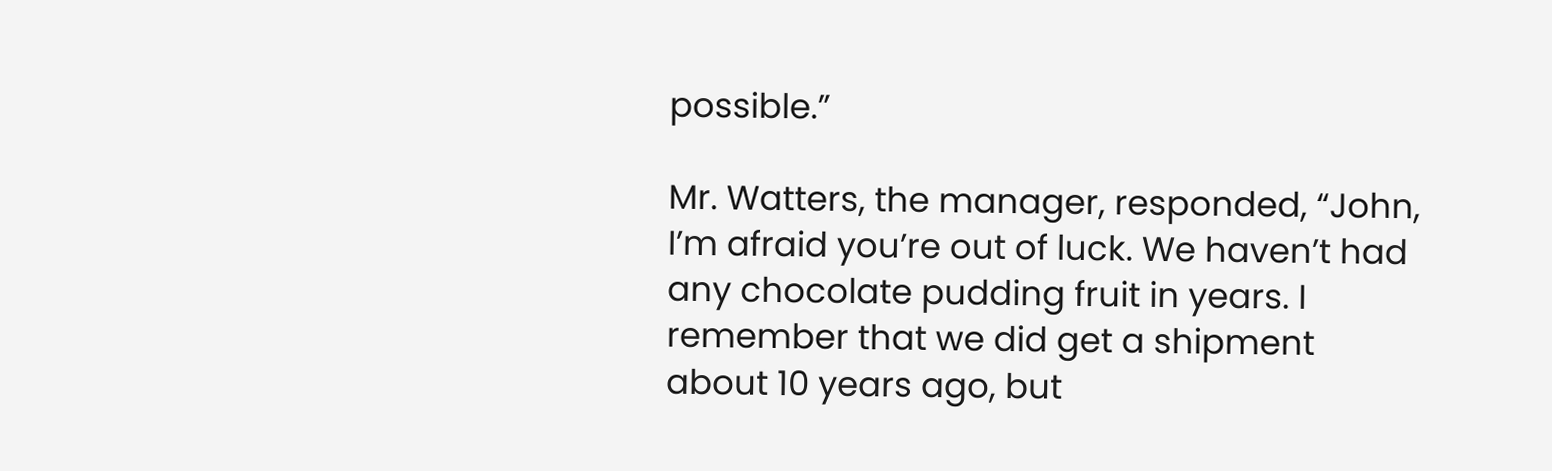possible.”

Mr. Watters, the manager, responded, “John, I’m afraid you’re out of luck. We haven’t had any chocolate pudding fruit in years. I remember that we did get a shipment about 10 years ago, but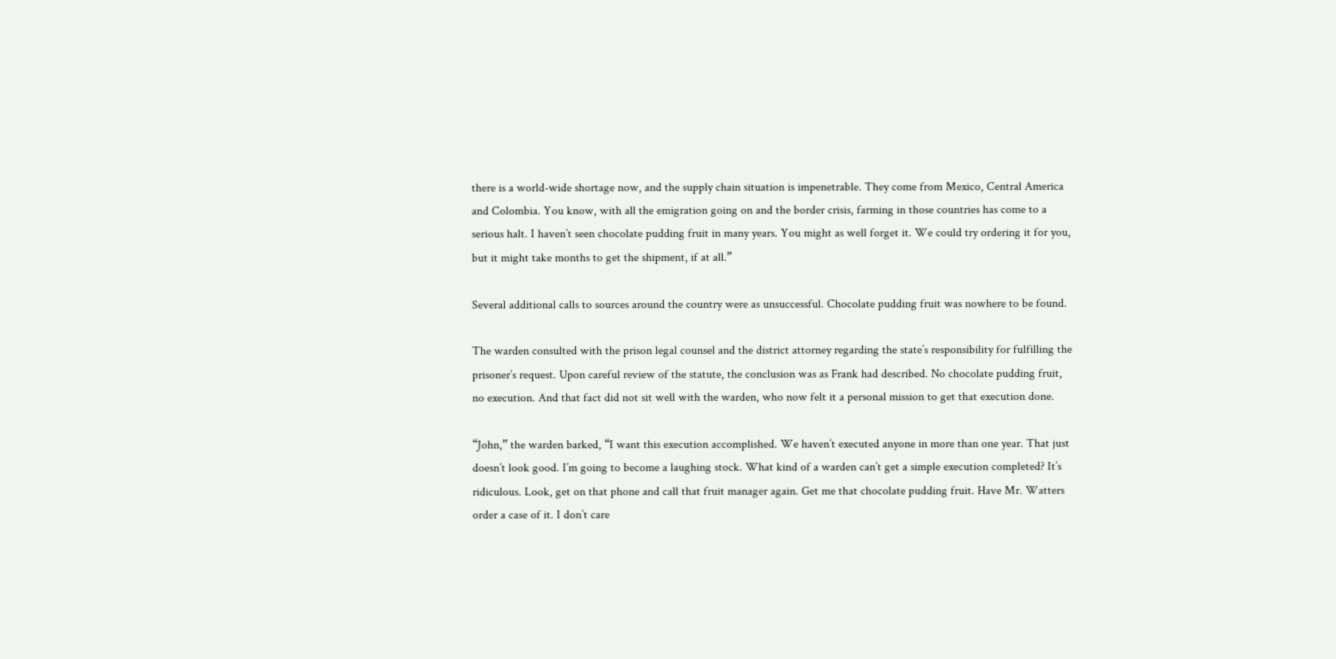there is a world-wide shortage now, and the supply chain situation is impenetrable. They come from Mexico, Central America and Colombia. You know, with all the emigration going on and the border crisis, farming in those countries has come to a serious halt. I haven’t seen chocolate pudding fruit in many years. You might as well forget it. We could try ordering it for you, but it might take months to get the shipment, if at all.”

Several additional calls to sources around the country were as unsuccessful. Chocolate pudding fruit was nowhere to be found.

The warden consulted with the prison legal counsel and the district attorney regarding the state’s responsibility for fulfilling the prisoner’s request. Upon careful review of the statute, the conclusion was as Frank had described. No chocolate pudding fruit, no execution. And that fact did not sit well with the warden, who now felt it a personal mission to get that execution done.

“John,” the warden barked, “I want this execution accomplished. We haven’t executed anyone in more than one year. That just doesn’t look good. I’m going to become a laughing stock. What kind of a warden can’t get a simple execution completed? It’s ridiculous. Look, get on that phone and call that fruit manager again. Get me that chocolate pudding fruit. Have Mr. Watters order a case of it. I don’t care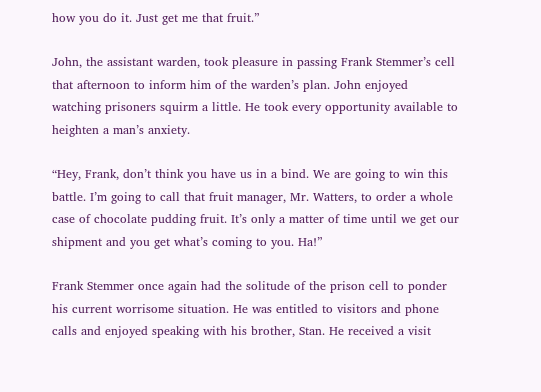how you do it. Just get me that fruit.”

John, the assistant warden, took pleasure in passing Frank Stemmer’s cell that afternoon to inform him of the warden’s plan. John enjoyed watching prisoners squirm a little. He took every opportunity available to heighten a man’s anxiety.

“Hey, Frank, don’t think you have us in a bind. We are going to win this battle. I’m going to call that fruit manager, Mr. Watters, to order a whole case of chocolate pudding fruit. It’s only a matter of time until we get our shipment and you get what’s coming to you. Ha!”

Frank Stemmer once again had the solitude of the prison cell to ponder his current worrisome situation. He was entitled to visitors and phone calls and enjoyed speaking with his brother, Stan. He received a visit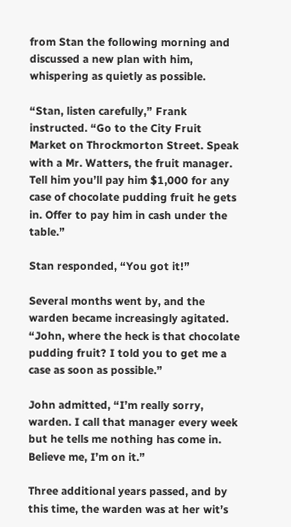from Stan the following morning and discussed a new plan with him, whispering as quietly as possible.

“Stan, listen carefully,” Frank instructed. “Go to the City Fruit Market on Throckmorton Street. Speak with a Mr. Watters, the fruit manager. Tell him you’ll pay him $1,000 for any case of chocolate pudding fruit he gets in. Offer to pay him in cash under the table.”

Stan responded, “You got it!”

Several months went by, and the warden became increasingly agitated. “John, where the heck is that chocolate pudding fruit? I told you to get me a case as soon as possible.”

John admitted, “I’m really sorry, warden. I call that manager every week but he tells me nothing has come in. Believe me, I’m on it.”

Three additional years passed, and by this time, the warden was at her wit’s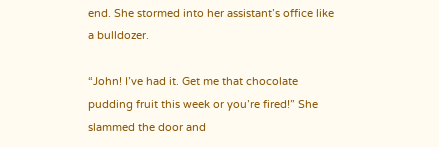end. She stormed into her assistant’s office like a bulldozer.

“John! I’ve had it. Get me that chocolate pudding fruit this week or you’re fired!” She slammed the door and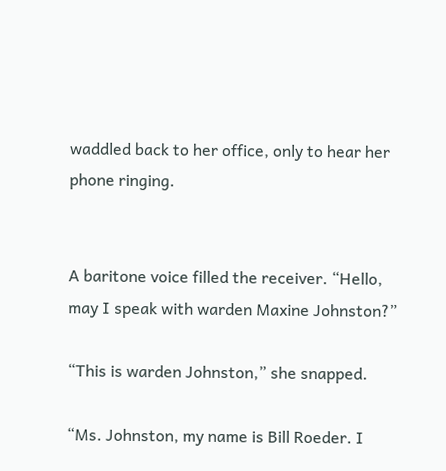waddled back to her office, only to hear her phone ringing.


A baritone voice filled the receiver. “Hello, may I speak with warden Maxine Johnston?”

“This is warden Johnston,” she snapped.

“Ms. Johnston, my name is Bill Roeder. I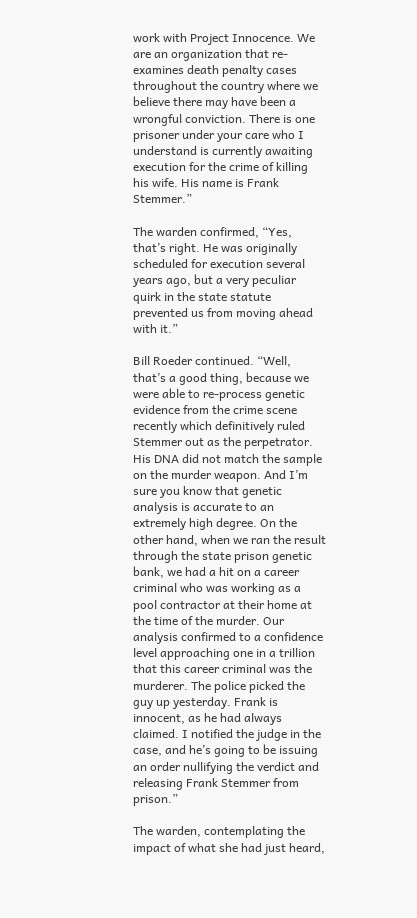work with Project Innocence. We are an organization that re-examines death penalty cases throughout the country where we believe there may have been a wrongful conviction. There is one prisoner under your care who I understand is currently awaiting execution for the crime of killing his wife. His name is Frank Stemmer.”

The warden confirmed, “Yes, that’s right. He was originally scheduled for execution several years ago, but a very peculiar quirk in the state statute prevented us from moving ahead with it.”

Bill Roeder continued. “Well, that’s a good thing, because we were able to re-process genetic evidence from the crime scene recently which definitively ruled Stemmer out as the perpetrator. His DNA did not match the sample on the murder weapon. And I’m sure you know that genetic analysis is accurate to an extremely high degree. On the other hand, when we ran the result through the state prison genetic bank, we had a hit on a career criminal who was working as a pool contractor at their home at the time of the murder. Our analysis confirmed to a confidence level approaching one in a trillion that this career criminal was the murderer. The police picked the guy up yesterday. Frank is innocent, as he had always claimed. I notified the judge in the case, and he’s going to be issuing an order nullifying the verdict and releasing Frank Stemmer from prison.”

The warden, contemplating the impact of what she had just heard,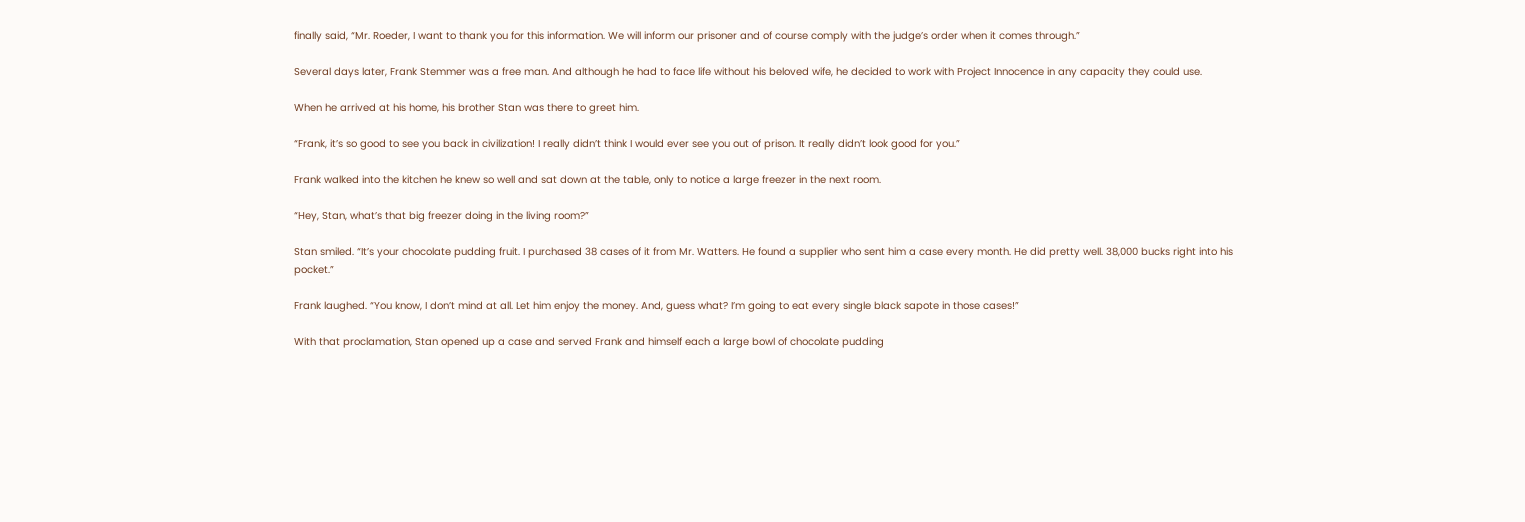finally said, “Mr. Roeder, I want to thank you for this information. We will inform our prisoner and of course comply with the judge’s order when it comes through.”

Several days later, Frank Stemmer was a free man. And although he had to face life without his beloved wife, he decided to work with Project Innocence in any capacity they could use.

When he arrived at his home, his brother Stan was there to greet him.

“Frank, it’s so good to see you back in civilization! I really didn’t think I would ever see you out of prison. It really didn’t look good for you.”

Frank walked into the kitchen he knew so well and sat down at the table, only to notice a large freezer in the next room.

“Hey, Stan, what’s that big freezer doing in the living room?”

Stan smiled. “It’s your chocolate pudding fruit. I purchased 38 cases of it from Mr. Watters. He found a supplier who sent him a case every month. He did pretty well. 38,000 bucks right into his pocket.”

Frank laughed. “You know, I don’t mind at all. Let him enjoy the money. And, guess what? I’m going to eat every single black sapote in those cases!”

With that proclamation, Stan opened up a case and served Frank and himself each a large bowl of chocolate pudding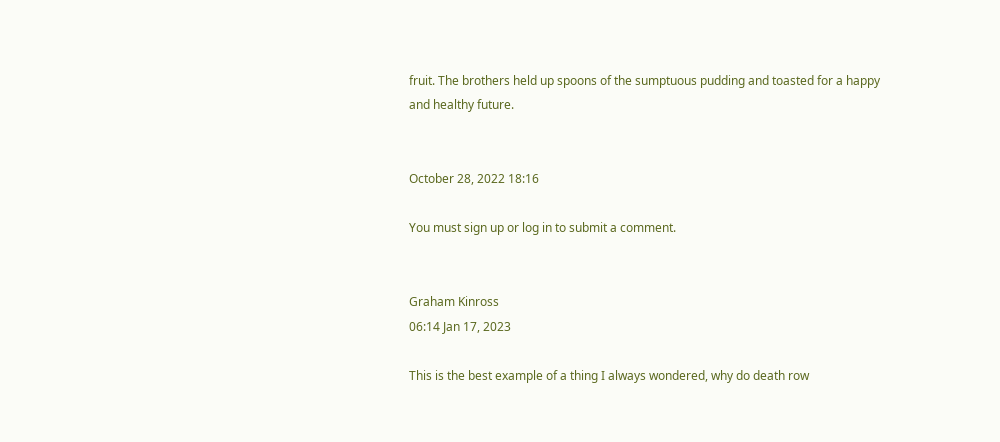fruit. The brothers held up spoons of the sumptuous pudding and toasted for a happy and healthy future.


October 28, 2022 18:16

You must sign up or log in to submit a comment.


Graham Kinross
06:14 Jan 17, 2023

This is the best example of a thing I always wondered, why do death row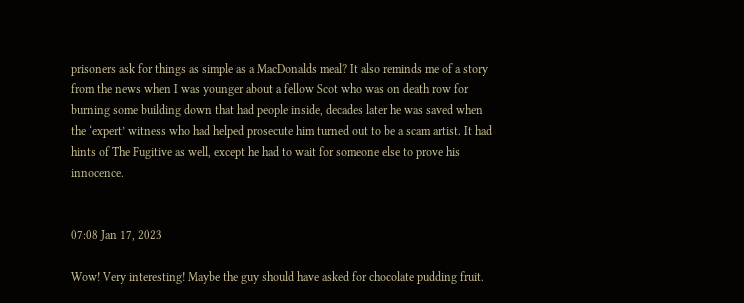prisoners ask for things as simple as a MacDonalds meal? It also reminds me of a story from the news when I was younger about a fellow Scot who was on death row for burning some building down that had people inside, decades later he was saved when the ‘expert’ witness who had helped prosecute him turned out to be a scam artist. It had hints of The Fugitive as well, except he had to wait for someone else to prove his innocence.


07:08 Jan 17, 2023

Wow! Very interesting! Maybe the guy should have asked for chocolate pudding fruit.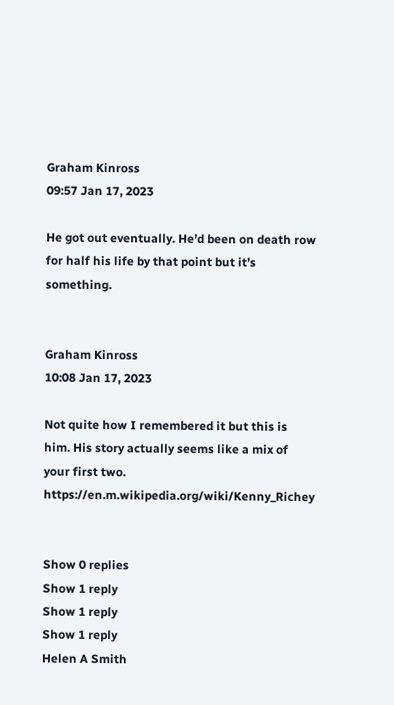Graham Kinross
09:57 Jan 17, 2023

He got out eventually. He’d been on death row for half his life by that point but it’s something.


Graham Kinross
10:08 Jan 17, 2023

Not quite how I remembered it but this is him. His story actually seems like a mix of your first two. https://en.m.wikipedia.org/wiki/Kenny_Richey


Show 0 replies
Show 1 reply
Show 1 reply
Show 1 reply
Helen A Smith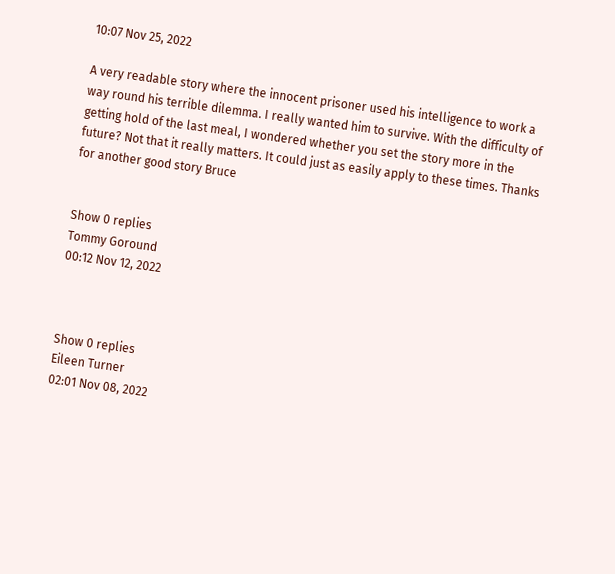10:07 Nov 25, 2022

A very readable story where the innocent prisoner used his intelligence to work a way round his terrible dilemma. I really wanted him to survive. With the difficulty of getting hold of the last meal, I wondered whether you set the story more in the future? Not that it really matters. It could just as easily apply to these times. Thanks for another good story Bruce


Show 0 replies
Tommy Goround
00:12 Nov 12, 2022



Show 0 replies
Eileen Turner
02:01 Nov 08, 2022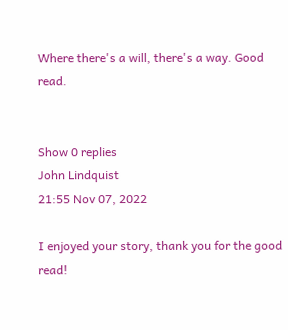Where there's a will, there's a way. Good read.


Show 0 replies
John Lindquist
21:55 Nov 07, 2022

I enjoyed your story, thank you for the good read!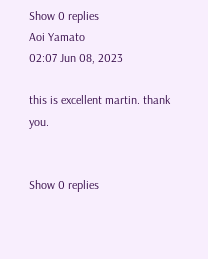Show 0 replies
Aoi Yamato
02:07 Jun 08, 2023

this is excellent martin. thank you.


Show 0 replies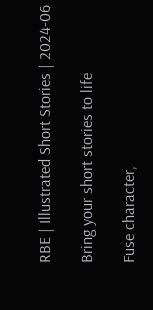RBE | Illustrated Short Stories | 2024-06

Bring your short stories to life

Fuse character,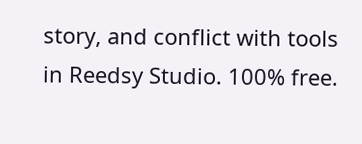story, and conflict with tools in Reedsy Studio. 100% free.